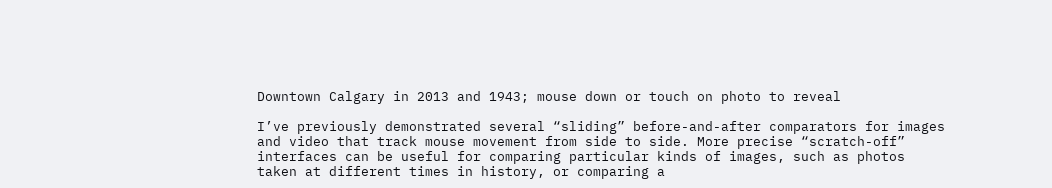Downtown Calgary in 2013 and 1943; mouse down or touch on photo to reveal

I’ve previously demonstrated several “sliding” before-and-after comparators for images and video that track mouse movement from side to side. More precise “scratch-off” interfaces can be useful for comparing particular kinds of images, such as photos taken at different times in history, or comparing a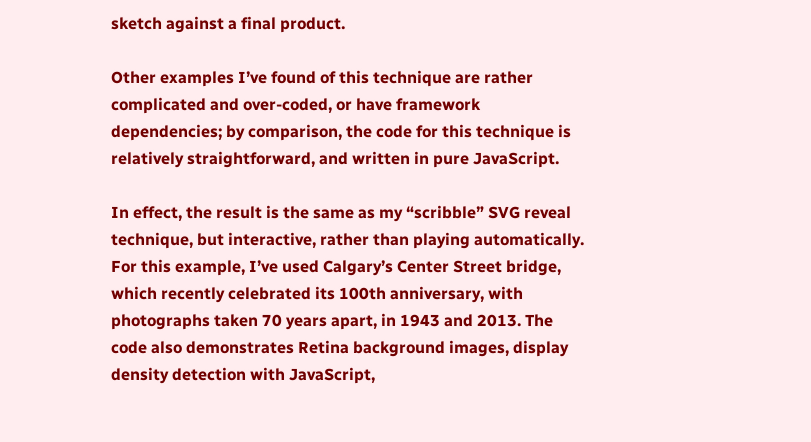sketch against a final product.

Other examples I’ve found of this technique are rather complicated and over-coded, or have framework dependencies; by comparison, the code for this technique is relatively straightforward, and written in pure JavaScript.

In effect, the result is the same as my “scribble” SVG reveal technique, but interactive, rather than playing automatically. For this example, I’ve used Calgary’s Center Street bridge, which recently celebrated its 100th anniversary, with photographs taken 70 years apart, in 1943 and 2013. The code also demonstrates Retina background images, display density detection with JavaScript,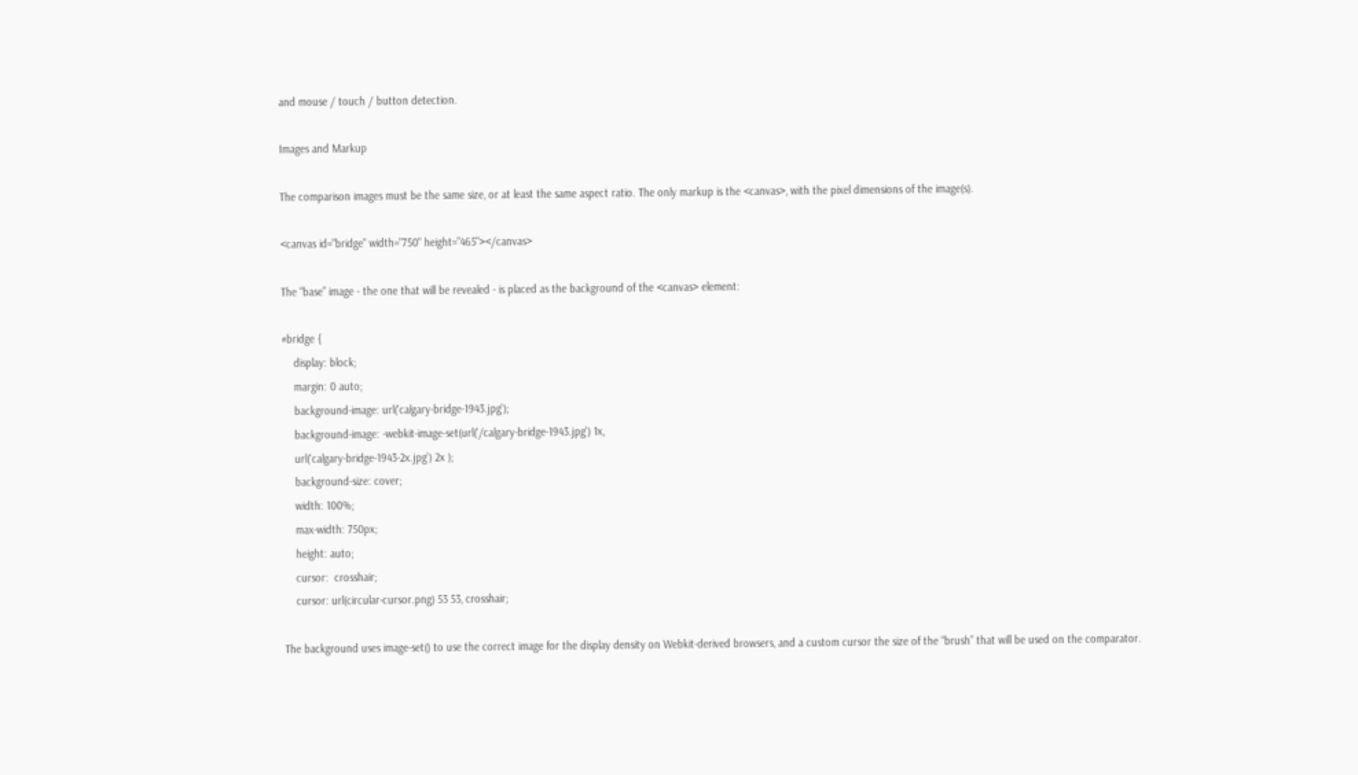and mouse / touch / button detection.

Images and Markup

The comparison images must be the same size, or at least the same aspect ratio. The only markup is the <canvas>, with the pixel dimensions of the image(s).

<canvas id="bridge" width="750" height="465"></canvas>

The “base” image - the one that will be revealed - is placed as the background of the <canvas> element:

#bridge {
    display: block;
    margin: 0 auto;
    background-image: url('calgary-bridge-1943.jpg');
    background-image: -webkit-image-set(url('/calgary-bridge-1943.jpg') 1x,
    url('calgary-bridge-1943-2x.jpg') 2x );
    background-size: cover;
    width: 100%;
    max-width: 750px;
    height: auto;
    cursor:  crosshair;
    cursor: url(circular-cursor.png) 53 53, crosshair;

The background uses image-set() to use the correct image for the display density on Webkit-derived browsers, and a custom cursor the size of the “brush” that will be used on the comparator.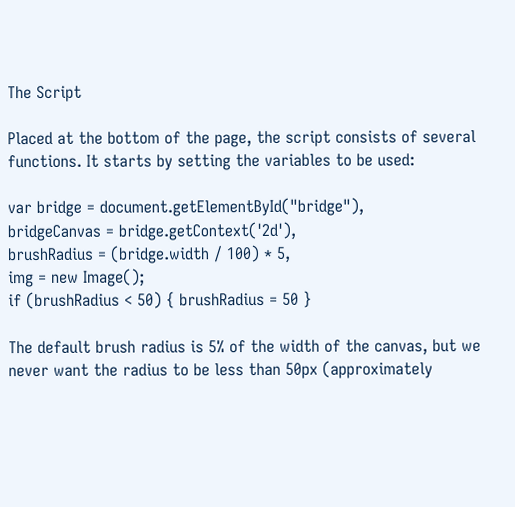The Script

Placed at the bottom of the page, the script consists of several functions. It starts by setting the variables to be used:

var bridge = document.getElementById("bridge"),
bridgeCanvas = bridge.getContext('2d'),
brushRadius = (bridge.width / 100) * 5,
img = new Image();
if (brushRadius < 50) { brushRadius = 50 }

The default brush radius is 5% of the width of the canvas, but we never want the radius to be less than 50px (approximately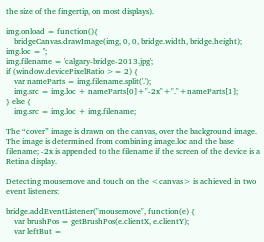the size of the fingertip, on most displays).

img.onload = function(){
    bridgeCanvas.drawImage(img, 0, 0, bridge.width, bridge.height);
img.loc = '';
img.filename = 'calgary-bridge-2013.jpg';
if (window.devicePixelRatio >= 2) {
    var nameParts = img.filename.split('.');
    img.src = img.loc + nameParts[0]+"-2x"+"."+nameParts[1];
} else {
    img.src = img.loc + img.filename;

The “cover” image is drawn on the canvas, over the background image. The image is determined from combining image.loc and the base filename; -2x is appended to the filename if the screen of the device is a Retina display.

Detecting mousemove and touch on the <canvas> is achieved in two event listeners:

bridge.addEventListener("mousemove", function(e) {
    var brushPos = getBrushPos(e.clientX, e.clientY);
    var leftBut =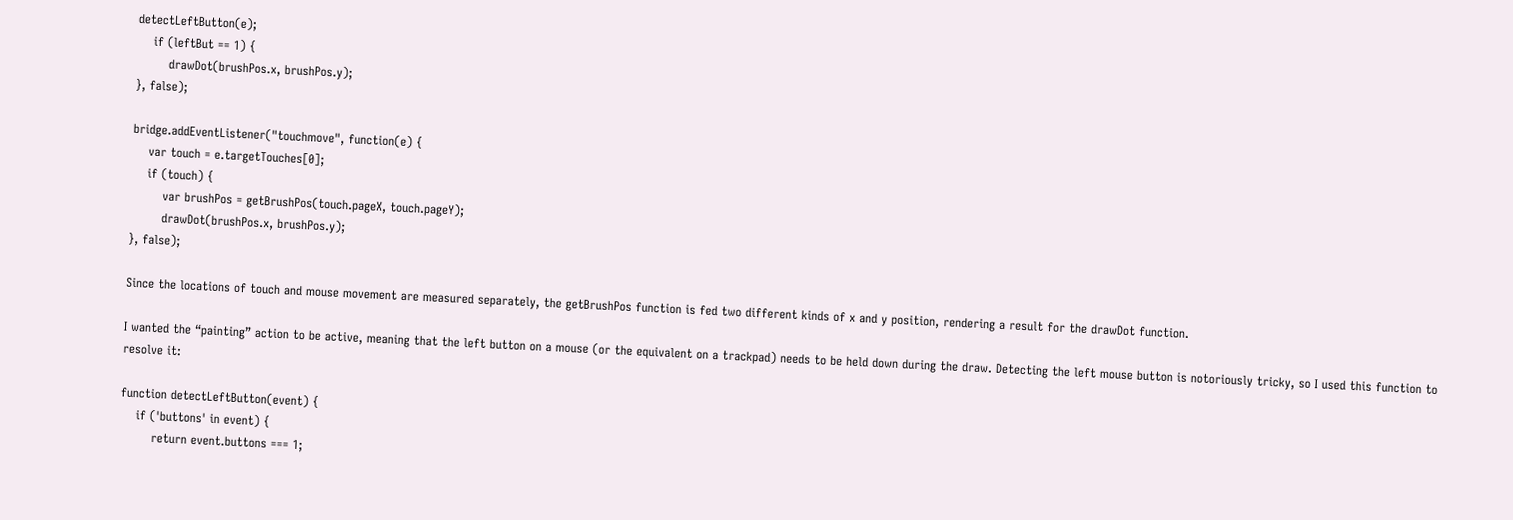detectLeftButton(e);
    if (leftBut == 1) {
        drawDot(brushPos.x, brushPos.y);
}, false);

bridge.addEventListener("touchmove", function(e) {
    var touch = e.targetTouches[0];
    if (touch) {
        var brushPos = getBrushPos(touch.pageX, touch.pageY);
        drawDot(brushPos.x, brushPos.y);
}, false);

Since the locations of touch and mouse movement are measured separately, the getBrushPos function is fed two different kinds of x and y position, rendering a result for the drawDot function.

I wanted the “painting” action to be active, meaning that the left button on a mouse (or the equivalent on a trackpad) needs to be held down during the draw. Detecting the left mouse button is notoriously tricky, so I used this function to resolve it:

function detectLeftButton(event) {
    if ('buttons' in event) {
        return event.buttons === 1;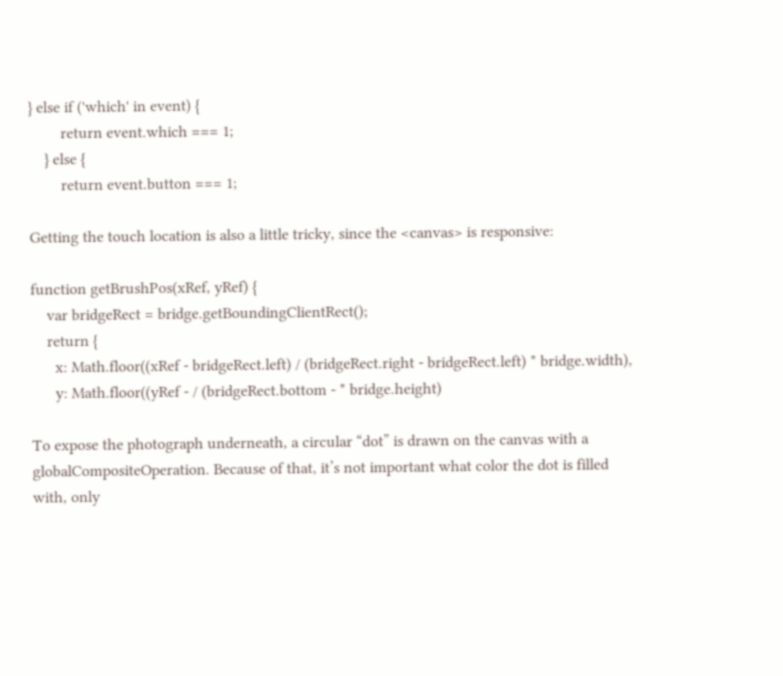} else if ('which' in event) {
        return event.which === 1;
    } else {
        return event.button === 1;

Getting the touch location is also a little tricky, since the <canvas> is responsive:

function getBrushPos(xRef, yRef) {
    var bridgeRect = bridge.getBoundingClientRect();
    return {
      x: Math.floor((xRef - bridgeRect.left) / (bridgeRect.right - bridgeRect.left) * bridge.width),
      y: Math.floor((yRef - / (bridgeRect.bottom - * bridge.height)

To expose the photograph underneath, a circular “dot” is drawn on the canvas with a globalCompositeOperation. Because of that, it’s not important what color the dot is filled with, only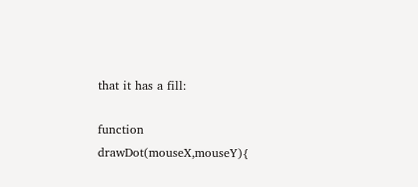that it has a fill:

function drawDot(mouseX,mouseY){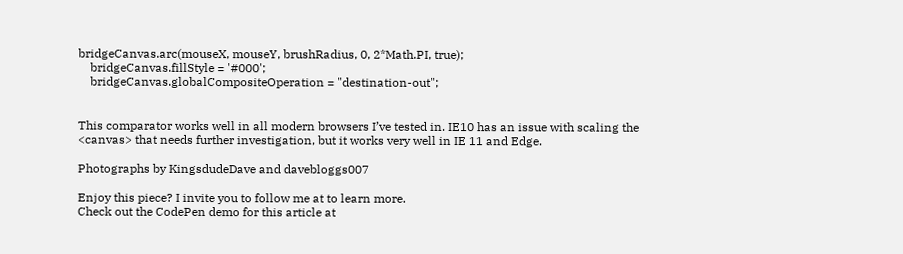bridgeCanvas.arc(mouseX, mouseY, brushRadius, 0, 2*Math.PI, true);
    bridgeCanvas.fillStyle = '#000';
    bridgeCanvas.globalCompositeOperation = "destination-out";


This comparator works well in all modern browsers I’ve tested in. IE10 has an issue with scaling the <canvas> that needs further investigation, but it works very well in IE 11 and Edge.

Photographs by KingsdudeDave and davebloggs007

Enjoy this piece? I invite you to follow me at to learn more.
Check out the CodePen demo for this article at